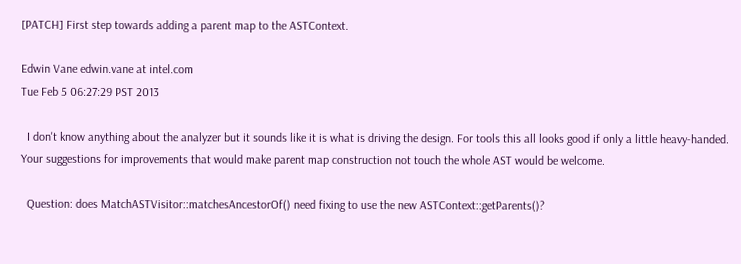[PATCH] First step towards adding a parent map to the ASTContext.

Edwin Vane edwin.vane at intel.com
Tue Feb 5 06:27:29 PST 2013

  I don't know anything about the analyzer but it sounds like it is what is driving the design. For tools this all looks good if only a little heavy-handed. Your suggestions for improvements that would make parent map construction not touch the whole AST would be welcome.

  Question: does MatchASTVisitor::matchesAncestorOf() need fixing to use the new ASTContext::getParents()?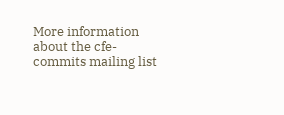More information about the cfe-commits mailing list